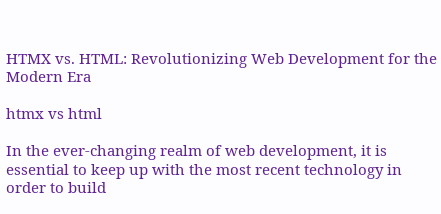HTMX vs. HTML: Revolutionizing Web Development for the Modern Era

htmx vs html

In the ever-changing realm of web development, it is essential to keep up with the most recent technology in order to build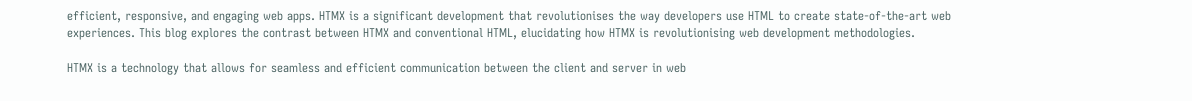efficient, responsive, and engaging web apps. HTMX is a significant development that revolutionises the way developers use HTML to create state-of-the-art web experiences. This blog explores the contrast between HTMX and conventional HTML, elucidating how HTMX is revolutionising web development methodologies.

HTMX is a technology that allows for seamless and efficient communication between the client and server in web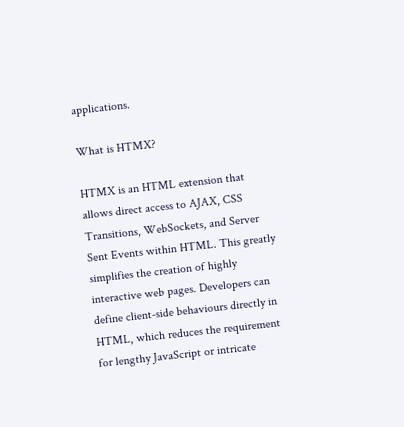applications.

What is HTMX?

HTMX is an HTML extension that allows direct access to AJAX, CSS Transitions, WebSockets, and Server Sent Events within HTML. This greatly simplifies the creation of highly interactive web pages. Developers can define client-side behaviours directly in HTML, which reduces the requirement for lengthy JavaScript or intricate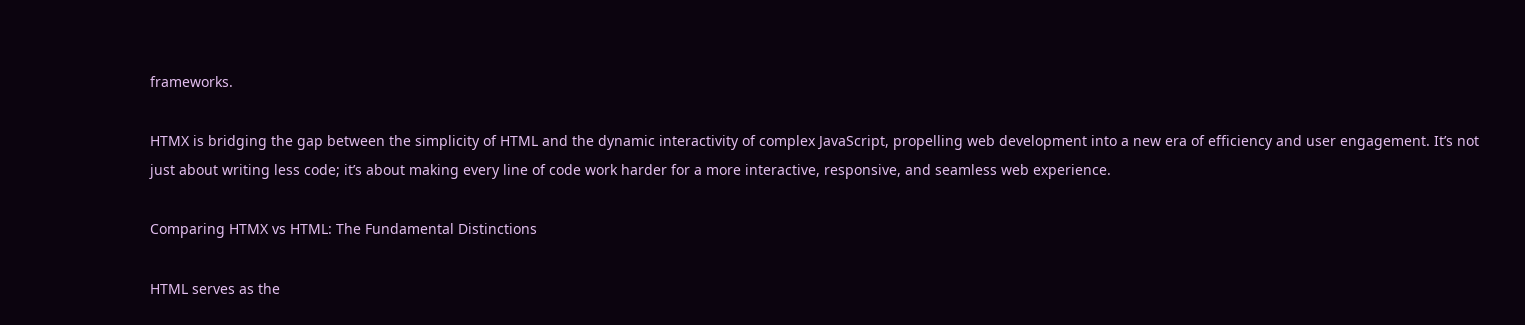frameworks.

HTMX is bridging the gap between the simplicity of HTML and the dynamic interactivity of complex JavaScript, propelling web development into a new era of efficiency and user engagement. It’s not just about writing less code; it’s about making every line of code work harder for a more interactive, responsive, and seamless web experience.

Comparing HTMX vs HTML: The Fundamental Distinctions

HTML serves as the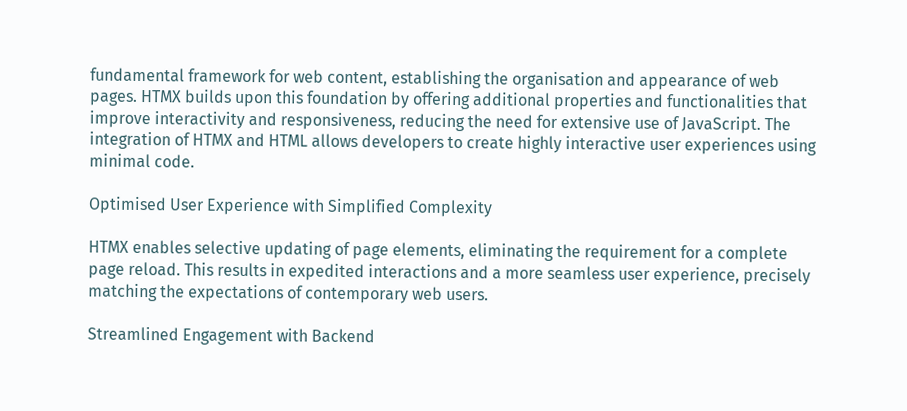fundamental framework for web content, establishing the organisation and appearance of web pages. HTMX builds upon this foundation by offering additional properties and functionalities that improve interactivity and responsiveness, reducing the need for extensive use of JavaScript. The integration of HTMX and HTML allows developers to create highly interactive user experiences using minimal code.

Optimised User Experience with Simplified Complexity

HTMX enables selective updating of page elements, eliminating the requirement for a complete page reload. This results in expedited interactions and a more seamless user experience, precisely matching the expectations of contemporary web users.

Streamlined Engagement with Backend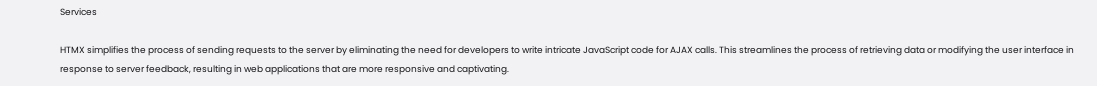Services

HTMX simplifies the process of sending requests to the server by eliminating the need for developers to write intricate JavaScript code for AJAX calls. This streamlines the process of retrieving data or modifying the user interface in response to server feedback, resulting in web applications that are more responsive and captivating.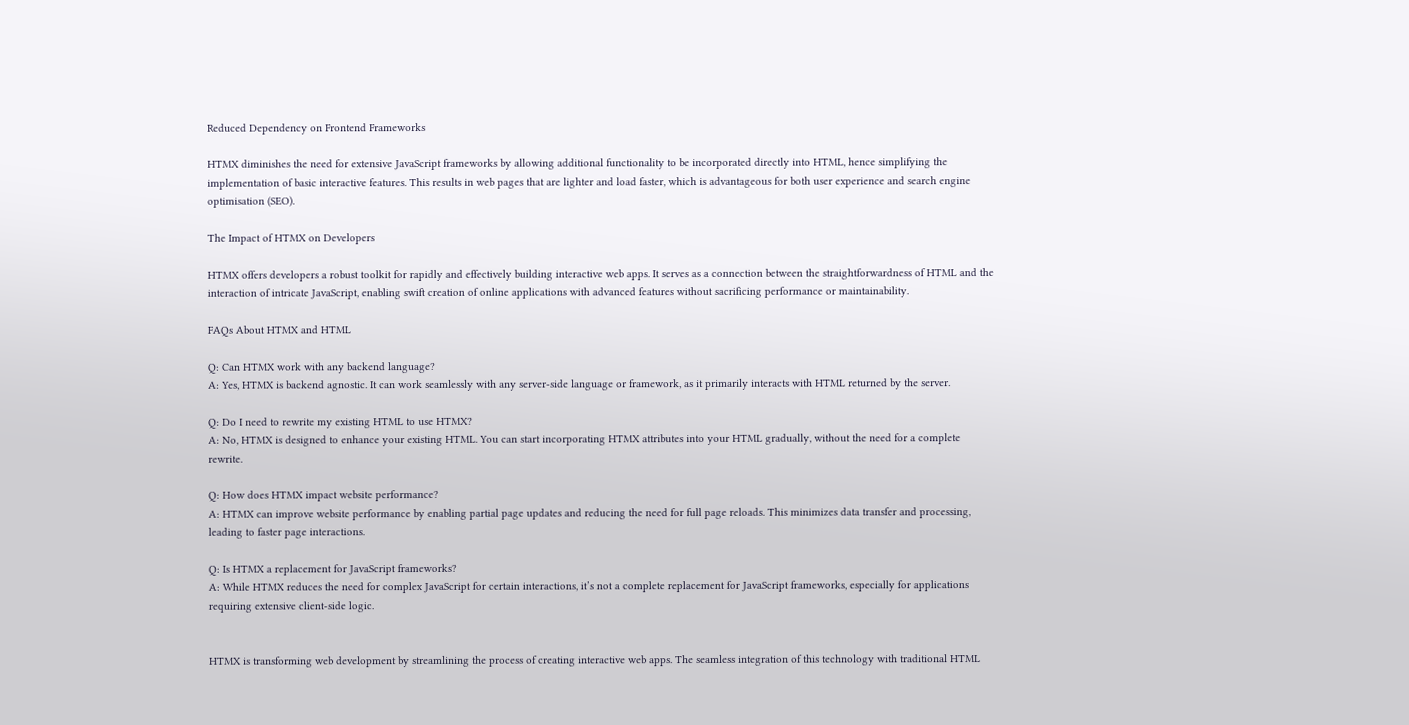Reduced Dependency on Frontend Frameworks

HTMX diminishes the need for extensive JavaScript frameworks by allowing additional functionality to be incorporated directly into HTML, hence simplifying the implementation of basic interactive features. This results in web pages that are lighter and load faster, which is advantageous for both user experience and search engine optimisation (SEO).

The Impact of HTMX on Developers

HTMX offers developers a robust toolkit for rapidly and effectively building interactive web apps. It serves as a connection between the straightforwardness of HTML and the interaction of intricate JavaScript, enabling swift creation of online applications with advanced features without sacrificing performance or maintainability.

FAQs About HTMX and HTML

Q: Can HTMX work with any backend language?
A: Yes, HTMX is backend agnostic. It can work seamlessly with any server-side language or framework, as it primarily interacts with HTML returned by the server.

Q: Do I need to rewrite my existing HTML to use HTMX?
A: No, HTMX is designed to enhance your existing HTML. You can start incorporating HTMX attributes into your HTML gradually, without the need for a complete rewrite.

Q: How does HTMX impact website performance?
A: HTMX can improve website performance by enabling partial page updates and reducing the need for full page reloads. This minimizes data transfer and processing, leading to faster page interactions.

Q: Is HTMX a replacement for JavaScript frameworks?
A: While HTMX reduces the need for complex JavaScript for certain interactions, it’s not a complete replacement for JavaScript frameworks, especially for applications requiring extensive client-side logic.


HTMX is transforming web development by streamlining the process of creating interactive web apps. The seamless integration of this technology with traditional HTML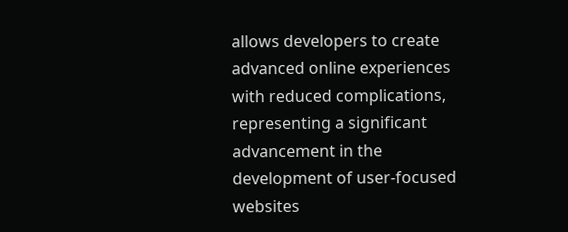allows developers to create advanced online experiences with reduced complications, representing a significant advancement in the development of user-focused websites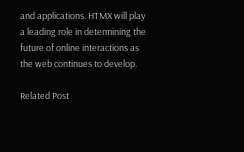and applications. HTMX will play a leading role in determining the future of online interactions as the web continues to develop.

Related Post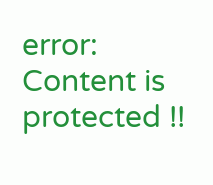error: Content is protected !!